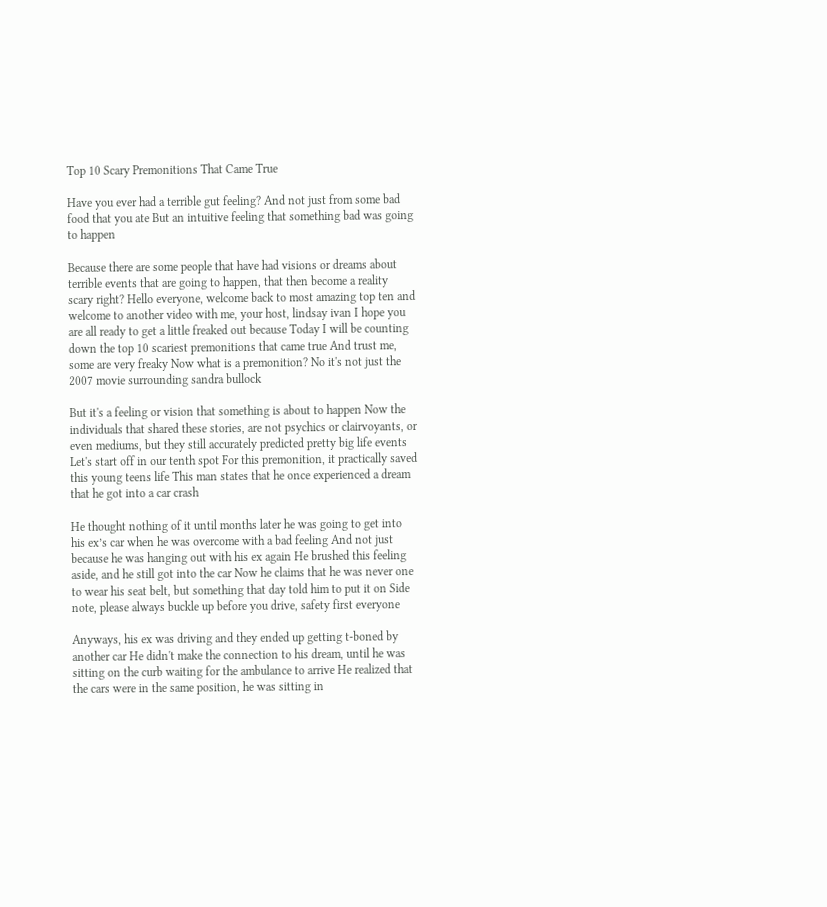Top 10 Scary Premonitions That Came True

Have you ever had a terrible gut feeling? And not just from some bad food that you ate But an intuitive feeling that something bad was going to happen

Because there are some people that have had visions or dreams about terrible events that are going to happen, that then become a reality scary right? Hello everyone, welcome back to most amazing top ten and welcome to another video with me, your host, lindsay ivan I hope you are all ready to get a little freaked out because Today I will be counting down the top 10 scariest premonitions that came true And trust me, some are very freaky Now what is a premonition? No it's not just the 2007 movie surrounding sandra bullock

But it's a feeling or vision that something is about to happen Now the individuals that shared these stories, are not psychics or clairvoyants, or even mediums, but they still accurately predicted pretty big life events Let's start off in our tenth spot For this premonition, it practically saved this young teens life This man states that he once experienced a dream that he got into a car crash

He thought nothing of it until months later he was going to get into his ex’s car when he was overcome with a bad feeling And not just because he was hanging out with his ex again He brushed this feeling aside, and he still got into the car Now he claims that he was never one to wear his seat belt, but something that day told him to put it on Side note, please always buckle up before you drive, safety first everyone

Anyways, his ex was driving and they ended up getting t-boned by another car He didn't make the connection to his dream, until he was sitting on the curb waiting for the ambulance to arrive He realized that the cars were in the same position, he was sitting in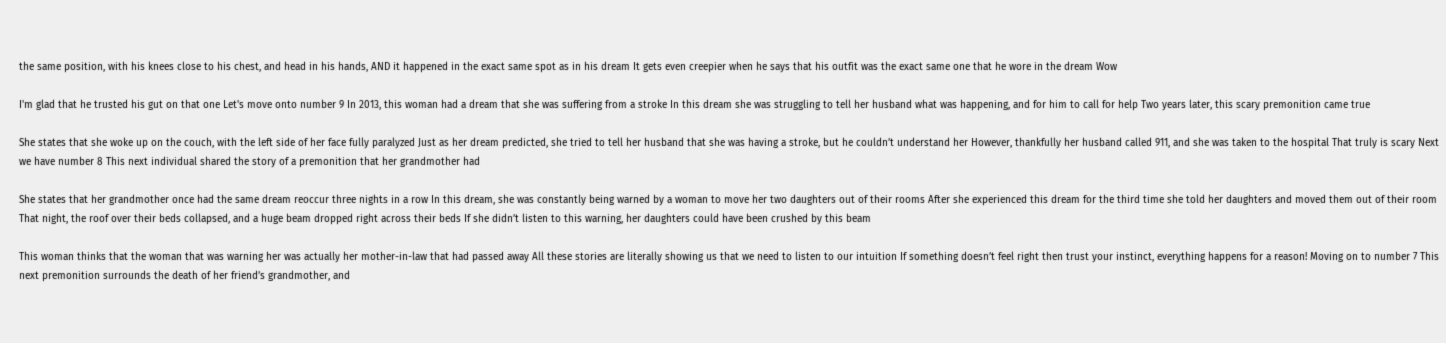the same position, with his knees close to his chest, and head in his hands, AND it happened in the exact same spot as in his dream It gets even creepier when he says that his outfit was the exact same one that he wore in the dream Wow

I'm glad that he trusted his gut on that one Let's move onto number 9 In 2013, this woman had a dream that she was suffering from a stroke In this dream she was struggling to tell her husband what was happening, and for him to call for help Two years later, this scary premonition came true

She states that she woke up on the couch, with the left side of her face fully paralyzed Just as her dream predicted, she tried to tell her husband that she was having a stroke, but he couldn’t understand her However, thankfully her husband called 911, and she was taken to the hospital That truly is scary Next we have number 8 This next individual shared the story of a premonition that her grandmother had

She states that her grandmother once had the same dream reoccur three nights in a row In this dream, she was constantly being warned by a woman to move her two daughters out of their rooms After she experienced this dream for the third time she told her daughters and moved them out of their room That night, the roof over their beds collapsed, and a huge beam dropped right across their beds If she didn’t listen to this warning, her daughters could have been crushed by this beam

This woman thinks that the woman that was warning her was actually her mother-in-law that had passed away All these stories are literally showing us that we need to listen to our intuition If something doesn’t feel right then trust your instinct, everything happens for a reason! Moving on to number 7 This next premonition surrounds the death of her friend’s grandmother, and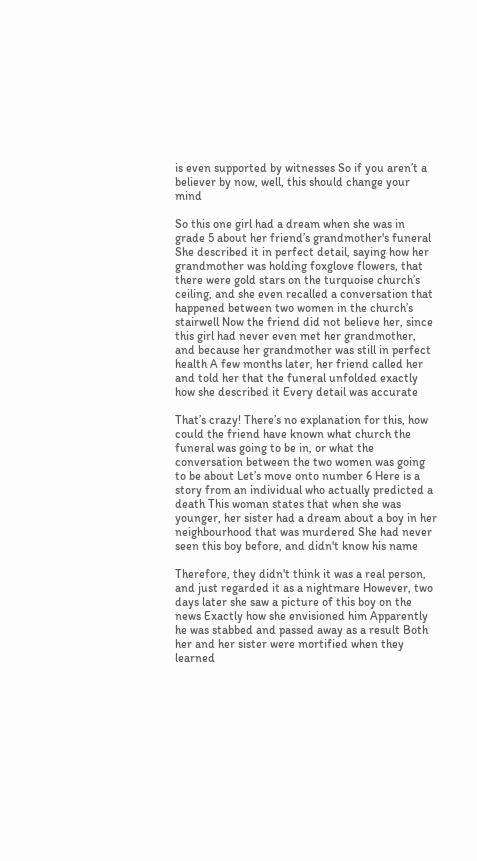is even supported by witnesses So if you aren’t a believer by now, well, this should change your mind

So this one girl had a dream when she was in grade 5 about her friend’s grandmother's funeral She described it in perfect detail, saying how her grandmother was holding foxglove flowers, that there were gold stars on the turquoise church’s ceiling, and she even recalled a conversation that happened between two women in the church’s stairwell Now the friend did not believe her, since this girl had never even met her grandmother, and because her grandmother was still in perfect health A few months later, her friend called her and told her that the funeral unfolded exactly how she described it Every detail was accurate

That’s crazy! There’s no explanation for this, how could the friend have known what church the funeral was going to be in, or what the conversation between the two women was going to be about Let’s move onto number 6 Here is a story from an individual who actually predicted a death This woman states that when she was younger, her sister had a dream about a boy in her neighbourhood that was murdered She had never seen this boy before, and didn't know his name

Therefore, they didn't think it was a real person, and just regarded it as a nightmare However, two days later she saw a picture of this boy on the news Exactly how she envisioned him Apparently he was stabbed and passed away as a result Both her and her sister were mortified when they learned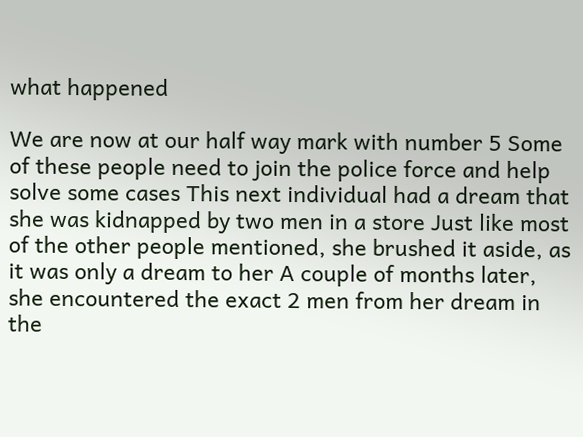what happened

We are now at our half way mark with number 5 Some of these people need to join the police force and help solve some cases This next individual had a dream that she was kidnapped by two men in a store Just like most of the other people mentioned, she brushed it aside, as it was only a dream to her A couple of months later, she encountered the exact 2 men from her dream in the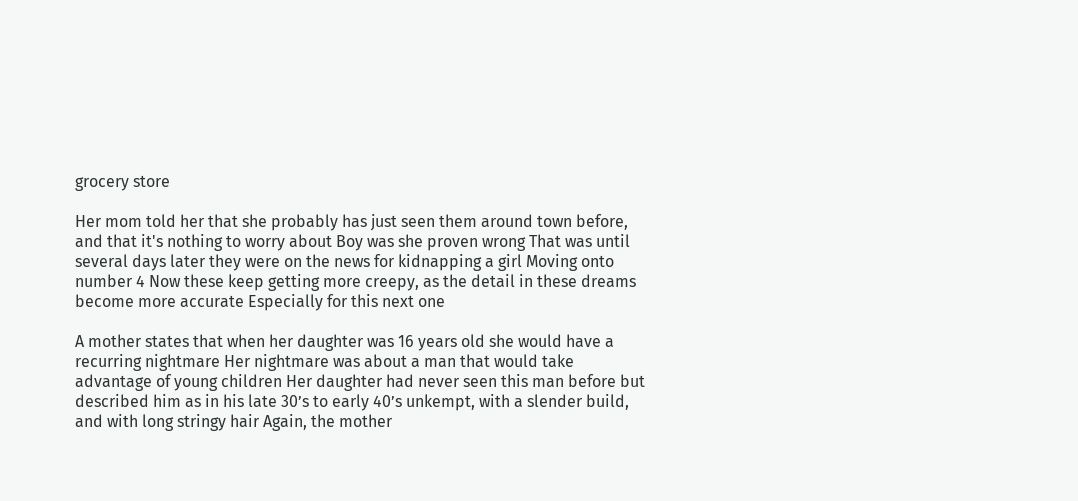grocery store

Her mom told her that she probably has just seen them around town before, and that it's nothing to worry about Boy was she proven wrong That was until several days later they were on the news for kidnapping a girl Moving onto number 4 Now these keep getting more creepy, as the detail in these dreams become more accurate Especially for this next one

A mother states that when her daughter was 16 years old she would have a recurring nightmare Her nightmare was about a man that would take advantage of young children Her daughter had never seen this man before but described him as in his late 30’s to early 40’s unkempt, with a slender build, and with long stringy hair Again, the mother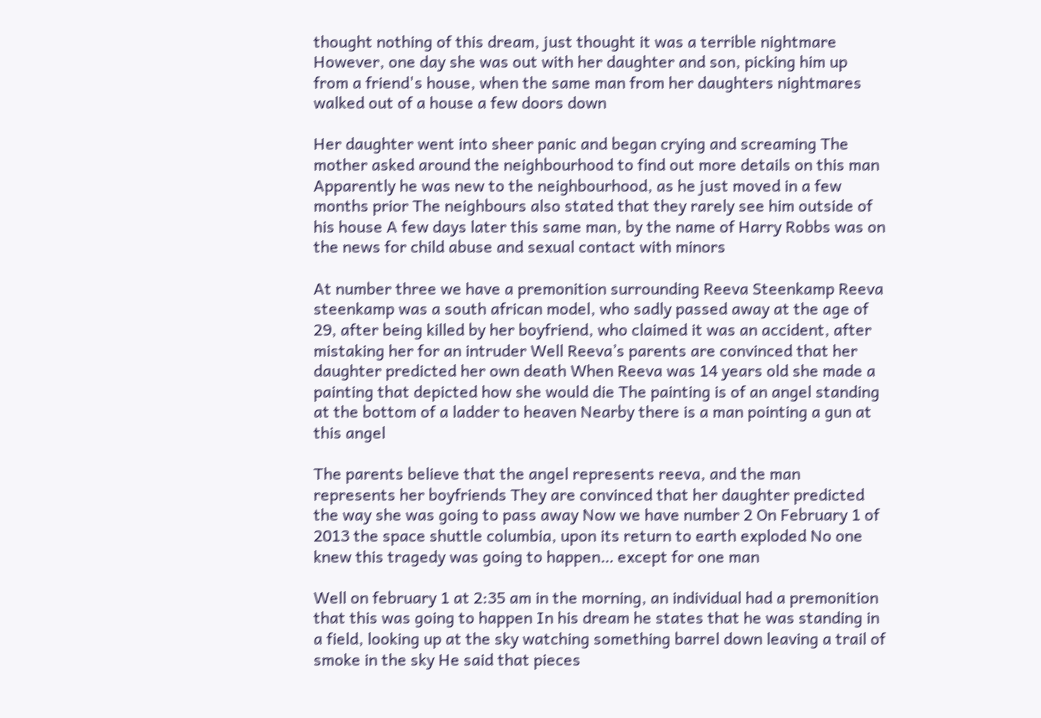thought nothing of this dream, just thought it was a terrible nightmare However, one day she was out with her daughter and son, picking him up from a friend's house, when the same man from her daughters nightmares walked out of a house a few doors down

Her daughter went into sheer panic and began crying and screaming The mother asked around the neighbourhood to find out more details on this man Apparently he was new to the neighbourhood, as he just moved in a few months prior The neighbours also stated that they rarely see him outside of his house A few days later this same man, by the name of Harry Robbs was on the news for child abuse and sexual contact with minors

At number three we have a premonition surrounding Reeva Steenkamp Reeva steenkamp was a south african model, who sadly passed away at the age of 29, after being killed by her boyfriend, who claimed it was an accident, after mistaking her for an intruder Well Reeva’s parents are convinced that her daughter predicted her own death When Reeva was 14 years old she made a painting that depicted how she would die The painting is of an angel standing at the bottom of a ladder to heaven Nearby there is a man pointing a gun at this angel

The parents believe that the angel represents reeva, and the man represents her boyfriends They are convinced that her daughter predicted the way she was going to pass away Now we have number 2 On February 1 of 2013 the space shuttle columbia, upon its return to earth exploded No one knew this tragedy was going to happen… except for one man

Well on february 1 at 2:35 am in the morning, an individual had a premonition that this was going to happen In his dream he states that he was standing in a field, looking up at the sky watching something barrel down leaving a trail of smoke in the sky He said that pieces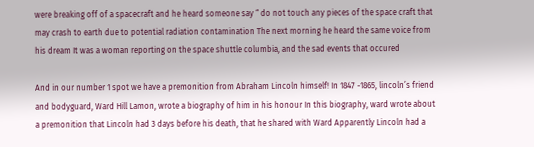were breaking off of a spacecraft and he heard someone say “ do not touch any pieces of the space craft that may crash to earth due to potential radiation contamination The next morning he heard the same voice from his dream It was a woman reporting on the space shuttle columbia, and the sad events that occured

And in our number 1 spot we have a premonition from Abraham Lincoln himself! In 1847 -1865, lincoln’s friend and bodyguard, Ward Hill Lamon, wrote a biography of him in his honour In this biography, ward wrote about a premonition that Lincoln had 3 days before his death, that he shared with Ward Apparently Lincoln had a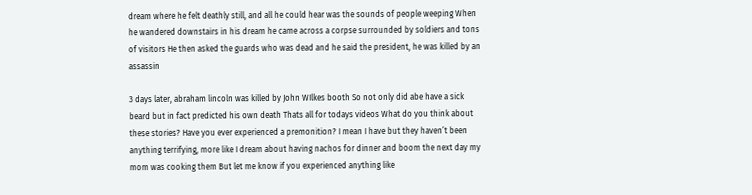dream where he felt deathly still, and all he could hear was the sounds of people weeping When he wandered downstairs in his dream he came across a corpse surrounded by soldiers and tons of visitors He then asked the guards who was dead and he said the president, he was killed by an assassin

3 days later, abraham lincoln was killed by John WIlkes booth So not only did abe have a sick beard but in fact predicted his own death Thats all for todays videos What do you think about these stories? Have you ever experienced a premonition? I mean I have but they haven’t been anything terrifying, more like I dream about having nachos for dinner and boom the next day my mom was cooking them But let me know if you experienced anything like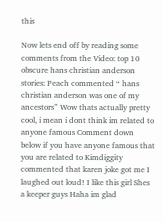this

Now lets end off by reading some comments from the Video: top 10 obscure hans christian anderson stories: Peach commented “ hans christian anderson was one of my ancestors” Wow thats actually pretty cool, i mean i dont think im related to anyone famous Comment down below if you have anyone famous that you are related to Kimdiggity commented that karen joke got me I laughed out loud! I like this girl Shes a keeper guys Haha im glad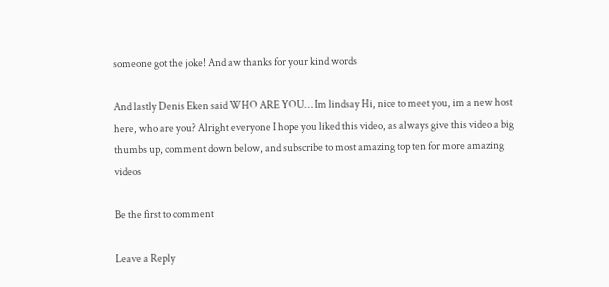someone got the joke! And aw thanks for your kind words

And lastly Denis Eken said WHO ARE YOU… Im lindsay Hi, nice to meet you, im a new host here, who are you? Alright everyone I hope you liked this video, as always give this video a big thumbs up, comment down below, and subscribe to most amazing top ten for more amazing videos

Be the first to comment

Leave a Reply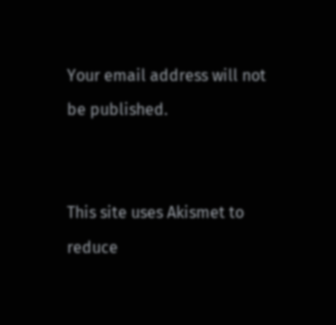Your email address will not be published.


This site uses Akismet to reduce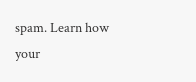spam. Learn how your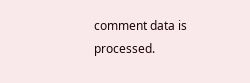comment data is processed.